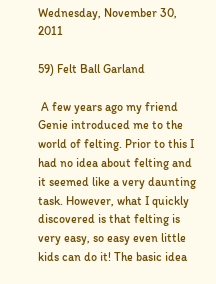Wednesday, November 30, 2011

59) Felt Ball Garland

 A few years ago my friend Genie introduced me to the world of felting. Prior to this I had no idea about felting and it seemed like a very daunting task. However, what I quickly discovered is that felting is very easy, so easy even little kids can do it! The basic idea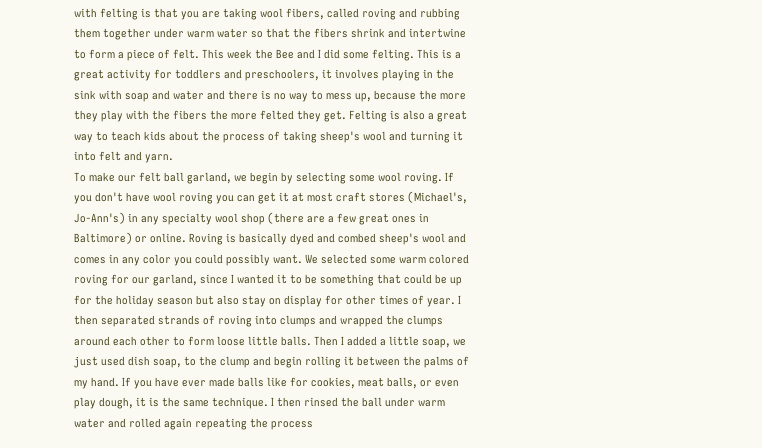with felting is that you are taking wool fibers, called roving and rubbing them together under warm water so that the fibers shrink and intertwine to form a piece of felt. This week the Bee and I did some felting. This is a great activity for toddlers and preschoolers, it involves playing in the sink with soap and water and there is no way to mess up, because the more they play with the fibers the more felted they get. Felting is also a great way to teach kids about the process of taking sheep's wool and turning it into felt and yarn.
To make our felt ball garland, we begin by selecting some wool roving. If you don't have wool roving you can get it at most craft stores (Michael's, Jo-Ann's) in any specialty wool shop (there are a few great ones in Baltimore) or online. Roving is basically dyed and combed sheep's wool and comes in any color you could possibly want. We selected some warm colored roving for our garland, since I wanted it to be something that could be up for the holiday season but also stay on display for other times of year. I then separated strands of roving into clumps and wrapped the clumps around each other to form loose little balls. Then I added a little soap, we just used dish soap, to the clump and begin rolling it between the palms of my hand. If you have ever made balls like for cookies, meat balls, or even play dough, it is the same technique. I then rinsed the ball under warm water and rolled again repeating the process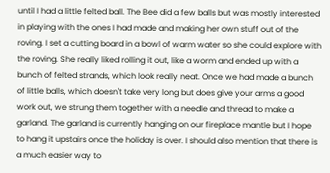until I had a little felted ball. The Bee did a few balls but was mostly interested in playing with the ones I had made and making her own stuff out of the roving. I set a cutting board in a bowl of warm water so she could explore with the roving. She really liked rolling it out, like a worm and ended up with a bunch of felted strands, which look really neat. Once we had made a bunch of little balls, which doesn't take very long but does give your arms a good work out, we strung them together with a needle and thread to make a garland. The garland is currently hanging on our fireplace mantle but I hope to hang it upstairs once the holiday is over. I should also mention that there is a much easier way to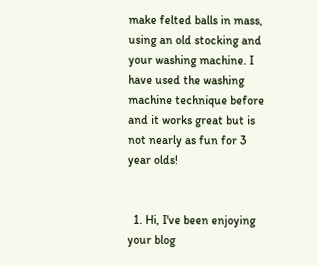make felted balls in mass, using an old stocking and your washing machine. I have used the washing machine technique before and it works great but is not nearly as fun for 3 year olds!


  1. Hi, I've been enjoying your blog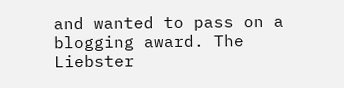and wanted to pass on a blogging award. The Liebster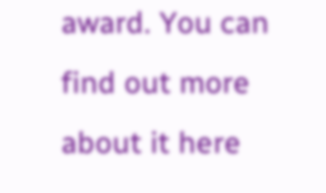award. You can find out more about it here